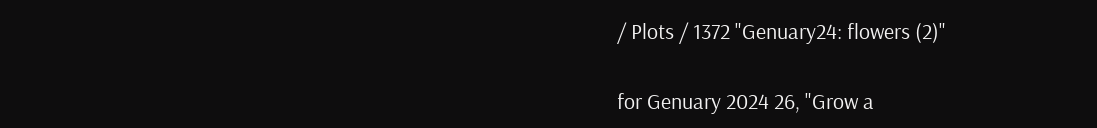/ Plots / 1372 "Genuary24: flowers (2)"

for Genuary 2024 26, "Grow a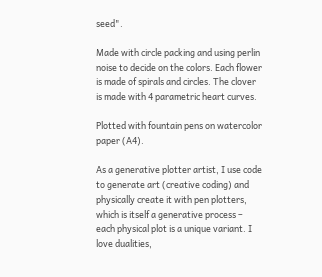seed".

Made with circle packing and using perlin noise to decide on the colors. Each flower is made of spirals and circles. The clover is made with 4 parametric heart curves.

Plotted with fountain pens on watercolor paper (A4).

As a generative plotter artist, I use code to generate art (creative coding) and physically create it with pen plotters, which is itself a generative process – each physical plot is a unique variant. I love dualities,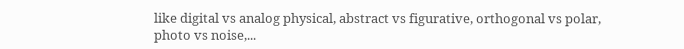like digital vs analog physical, abstract vs figurative, orthogonal vs polar, photo vs noise,...